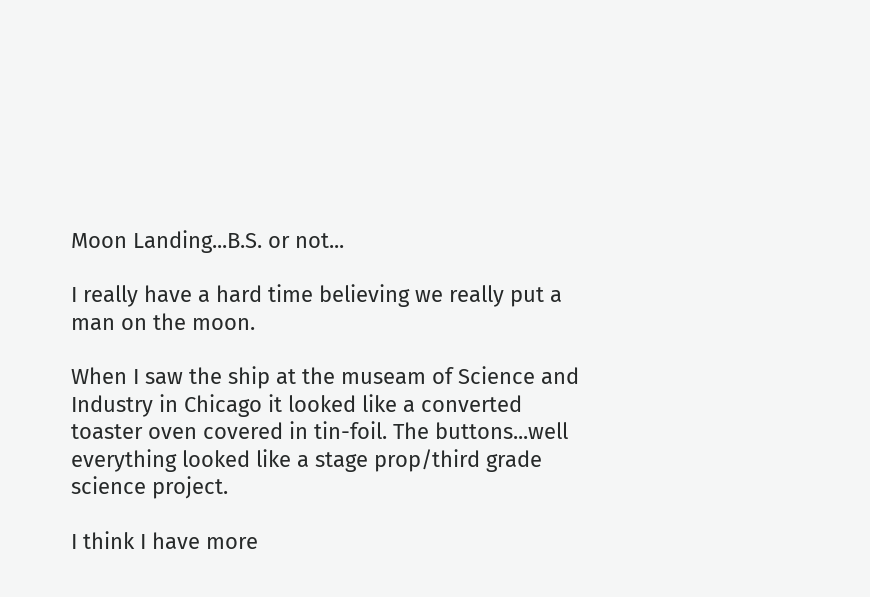Moon Landing...B.S. or not...

I really have a hard time believing we really put a man on the moon.

When I saw the ship at the museam of Science and Industry in Chicago it looked like a converted toaster oven covered in tin-foil. The buttons...well everything looked like a stage prop/third grade science project.

I think I have more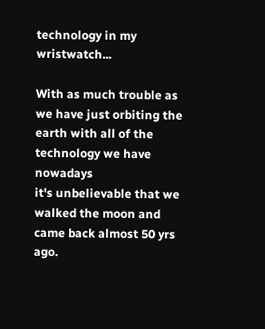technology in my wristwatch...

With as much trouble as we have just orbiting the earth with all of the technology we have nowadays
it's unbelievable that we walked the moon and came back almost 50 yrs ago.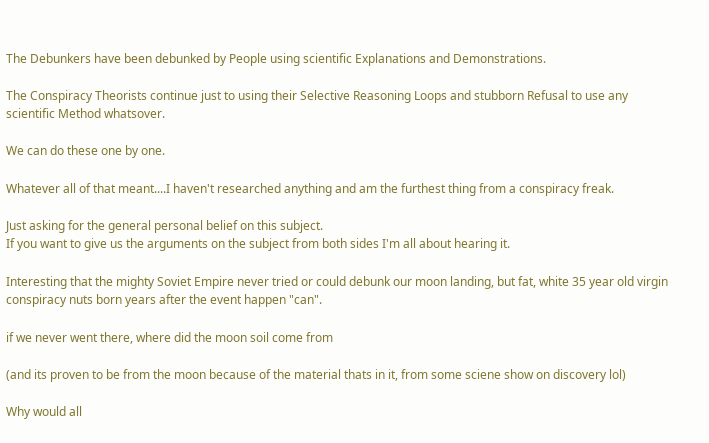The Debunkers have been debunked by People using scientific Explanations and Demonstrations.

The Conspiracy Theorists continue just to using their Selective Reasoning Loops and stubborn Refusal to use any scientific Method whatsover.

We can do these one by one.

Whatever all of that meant....I haven't researched anything and am the furthest thing from a conspiracy freak.

Just asking for the general personal belief on this subject.
If you want to give us the arguments on the subject from both sides I'm all about hearing it.

Interesting that the mighty Soviet Empire never tried or could debunk our moon landing, but fat, white 35 year old virgin conspiracy nuts born years after the event happen "can".

if we never went there, where did the moon soil come from

(and its proven to be from the moon because of the material thats in it, from some sciene show on discovery lol)

Why would all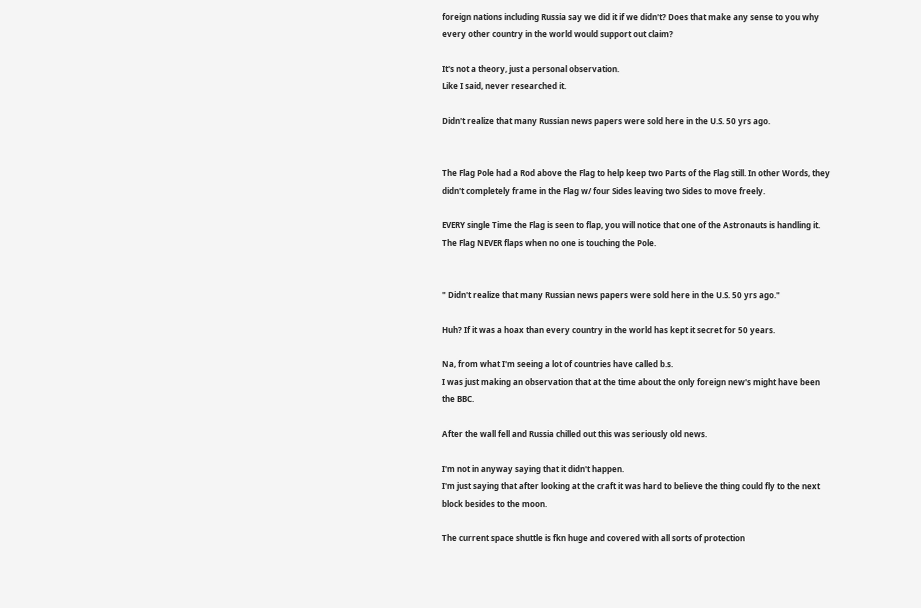foreign nations including Russia say we did it if we didn't? Does that make any sense to you why every other country in the world would support out claim?

It's not a theory, just a personal observation.
Like I said, never researched it.

Didn't realize that many Russian news papers were sold here in the U.S. 50 yrs ago.


The Flag Pole had a Rod above the Flag to help keep two Parts of the Flag still. In other Words, they didn't completely frame in the Flag w/ four Sides leaving two Sides to move freely.

EVERY single Time the Flag is seen to flap, you will notice that one of the Astronauts is handling it. The Flag NEVER flaps when no one is touching the Pole.


" Didn't realize that many Russian news papers were sold here in the U.S. 50 yrs ago."

Huh? If it was a hoax than every country in the world has kept it secret for 50 years.

Na, from what I'm seeing a lot of countries have called b.s.
I was just making an observation that at the time about the only foreign new's might have been the BBC.

After the wall fell and Russia chilled out this was seriously old news.

I'm not in anyway saying that it didn't happen.
I'm just saying that after looking at the craft it was hard to believe the thing could fly to the next block besides to the moon.

The current space shuttle is fkn huge and covered with all sorts of protection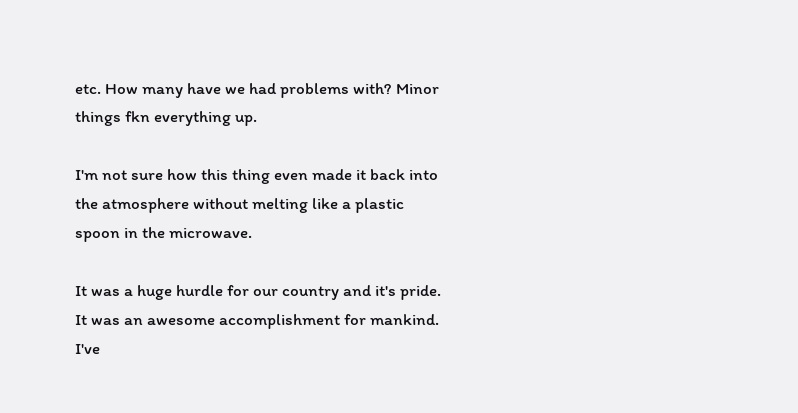etc. How many have we had problems with? Minor things fkn everything up.

I'm not sure how this thing even made it back into the atmosphere without melting like a plastic spoon in the microwave.

It was a huge hurdle for our country and it's pride.
It was an awesome accomplishment for mankind.
I've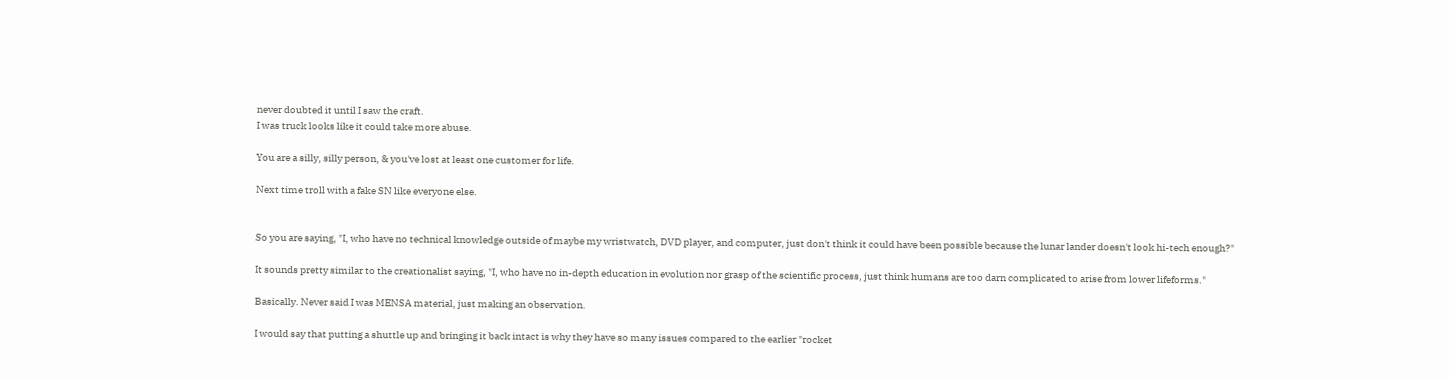never doubted it until I saw the craft.
I was truck looks like it could take more abuse.

You are a silly, silly person, & you've lost at least one customer for life.

Next time troll with a fake SN like everyone else.


So you are saying, "I, who have no technical knowledge outside of maybe my wristwatch, DVD player, and computer, just don't think it could have been possible because the lunar lander doesn't look hi-tech enough?"

It sounds pretty similar to the creationalist saying, "I, who have no in-depth education in evolution nor grasp of the scientific process, just think humans are too darn complicated to arise from lower lifeforms."

Basically. Never said I was MENSA material, just making an observation.

I would say that putting a shuttle up and bringing it back intact is why they have so many issues compared to the earlier "rocket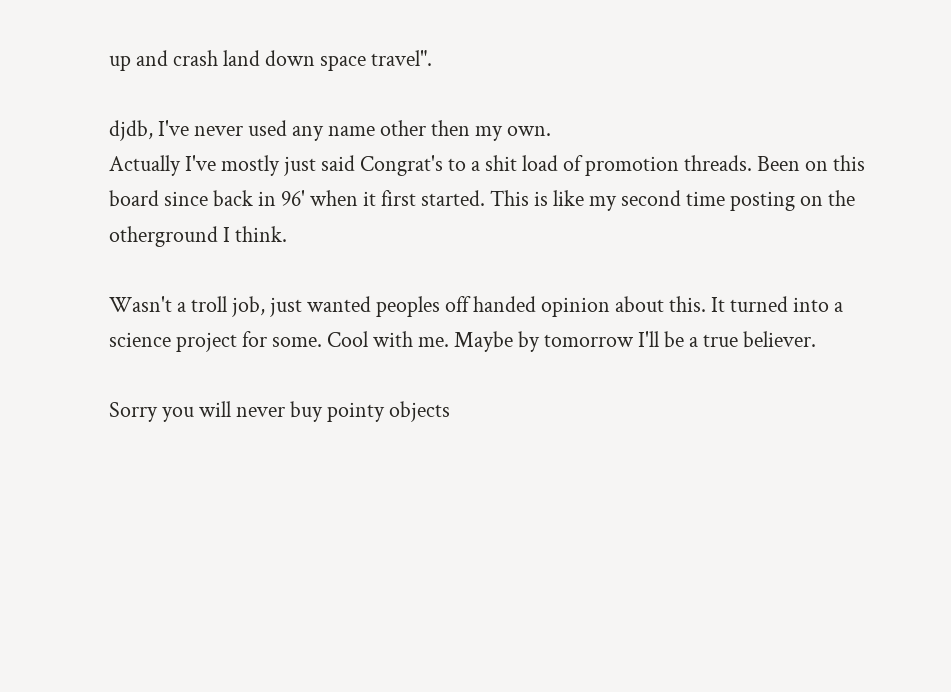up and crash land down space travel".

djdb, I've never used any name other then my own.
Actually I've mostly just said Congrat's to a shit load of promotion threads. Been on this board since back in 96' when it first started. This is like my second time posting on the otherground I think.

Wasn't a troll job, just wanted peoples off handed opinion about this. It turned into a science project for some. Cool with me. Maybe by tomorrow I'll be a true believer.

Sorry you will never buy pointy objects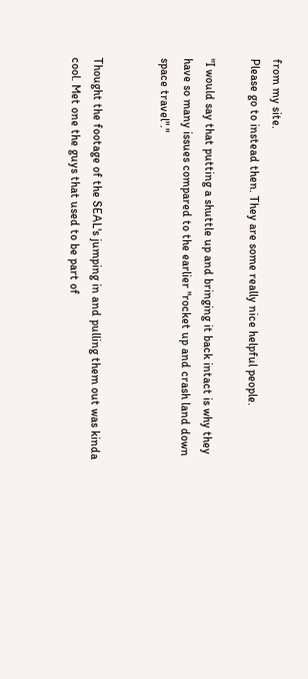from my site.
Please go to instead then. They are some really nice helpful people.

"I would say that putting a shuttle up and bringing it back intact is why they have so many issues compared to the earlier "rocket up and crash land down space travel"."


Thought the footage of the SEAL's jumping in and pulling them out was kinda cool. Met one the guys that used to be part of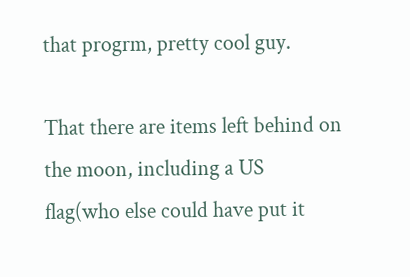that progrm, pretty cool guy.

That there are items left behind on the moon, including a US flag(who else could have put it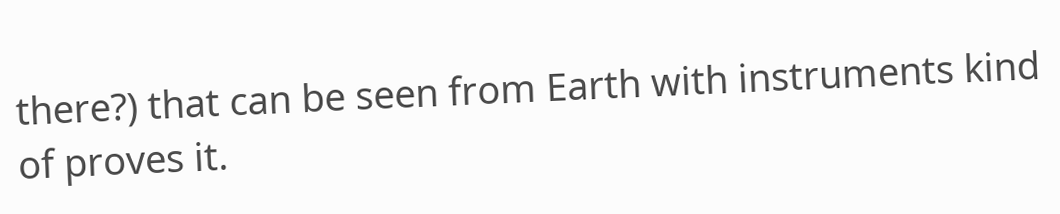there?) that can be seen from Earth with instruments kind of proves it.